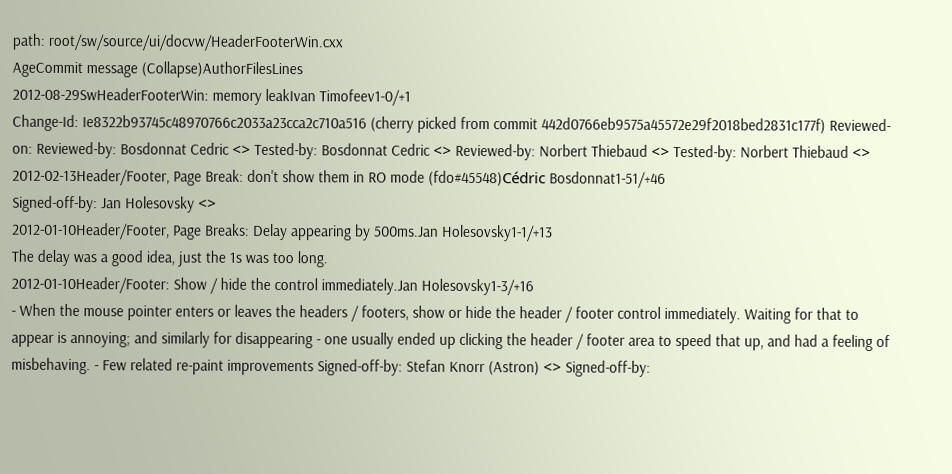path: root/sw/source/ui/docvw/HeaderFooterWin.cxx
AgeCommit message (Collapse)AuthorFilesLines
2012-08-29SwHeaderFooterWin: memory leakIvan Timofeev1-0/+1
Change-Id: Ie8322b93745c48970766c2033a23cca2c710a516 (cherry picked from commit 442d0766eb9575a45572e29f2018bed2831c177f) Reviewed-on: Reviewed-by: Bosdonnat Cedric <> Tested-by: Bosdonnat Cedric <> Reviewed-by: Norbert Thiebaud <> Tested-by: Norbert Thiebaud <>
2012-02-13Header/Footer, Page Break: don't show them in RO mode (fdo#45548)Cédric Bosdonnat1-51/+46
Signed-off-by: Jan Holesovsky <>
2012-01-10Header/Footer, Page Breaks: Delay appearing by 500ms.Jan Holesovsky1-1/+13
The delay was a good idea, just the 1s was too long.
2012-01-10Header/Footer: Show / hide the control immediately.Jan Holesovsky1-3/+16
- When the mouse pointer enters or leaves the headers / footers, show or hide the header / footer control immediately. Waiting for that to appear is annoying; and similarly for disappearing - one usually ended up clicking the header / footer area to speed that up, and had a feeling of misbehaving. - Few related re-paint improvements Signed-off-by: Stefan Knorr (Astron) <> Signed-off-by: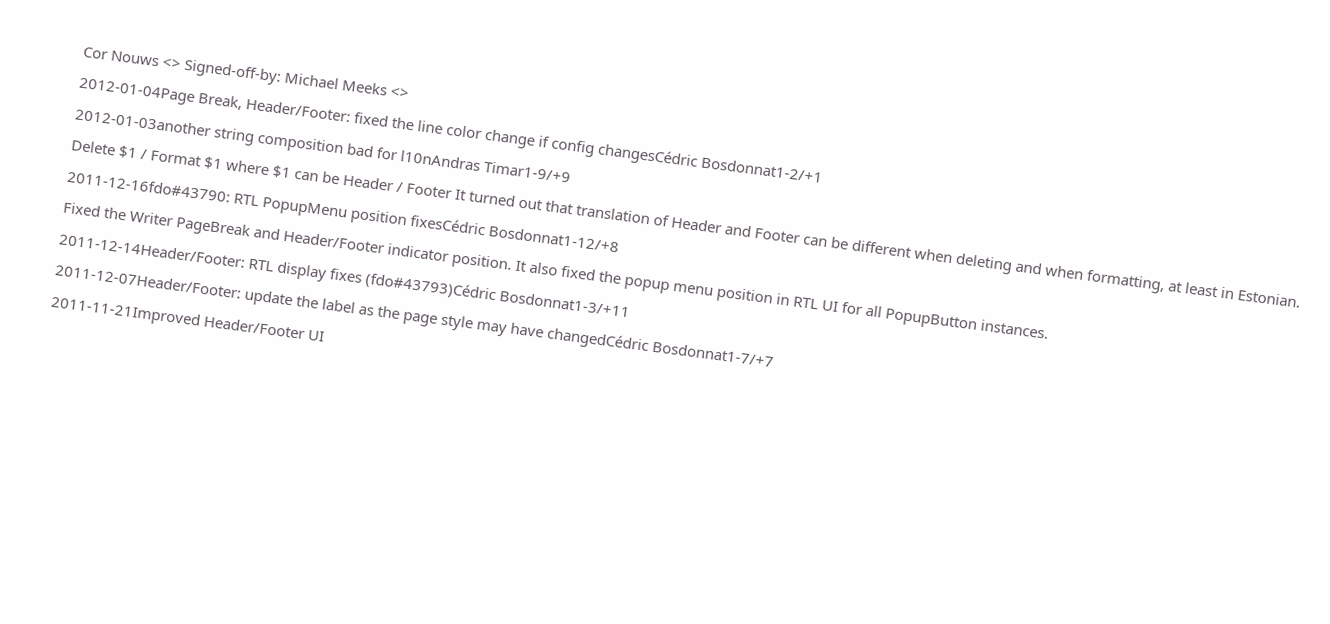Cor Nouws <> Signed-off-by: Michael Meeks <>
2012-01-04Page Break, Header/Footer: fixed the line color change if config changesCédric Bosdonnat1-2/+1
2012-01-03another string composition bad for l10nAndras Timar1-9/+9
Delete $1 / Format $1 where $1 can be Header / Footer It turned out that translation of Header and Footer can be different when deleting and when formatting, at least in Estonian.
2011-12-16fdo#43790: RTL PopupMenu position fixesCédric Bosdonnat1-12/+8
Fixed the Writer PageBreak and Header/Footer indicator position. It also fixed the popup menu position in RTL UI for all PopupButton instances.
2011-12-14Header/Footer: RTL display fixes (fdo#43793)Cédric Bosdonnat1-3/+11
2011-12-07Header/Footer: update the label as the page style may have changedCédric Bosdonnat1-7/+7
2011-11-21Improved Header/Footer UI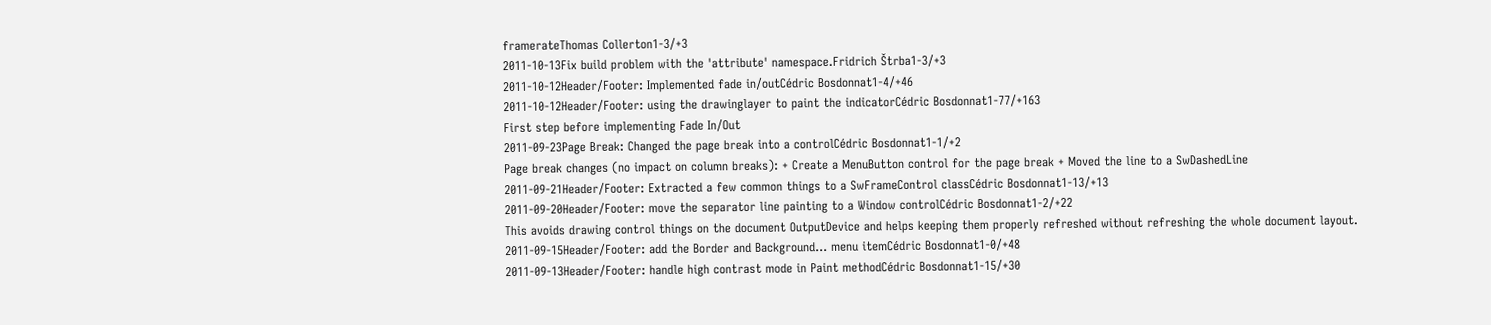framerateThomas Collerton1-3/+3
2011-10-13Fix build problem with the 'attribute' namespace.Fridrich Štrba1-3/+3
2011-10-12Header/Footer: Implemented fade in/outCédric Bosdonnat1-4/+46
2011-10-12Header/Footer: using the drawinglayer to paint the indicatorCédric Bosdonnat1-77/+163
First step before implementing Fade In/Out
2011-09-23Page Break: Changed the page break into a controlCédric Bosdonnat1-1/+2
Page break changes (no impact on column breaks): + Create a MenuButton control for the page break + Moved the line to a SwDashedLine
2011-09-21Header/Footer: Extracted a few common things to a SwFrameControl classCédric Bosdonnat1-13/+13
2011-09-20Header/Footer: move the separator line painting to a Window controlCédric Bosdonnat1-2/+22
This avoids drawing control things on the document OutputDevice and helps keeping them properly refreshed without refreshing the whole document layout.
2011-09-15Header/Footer: add the Border and Background... menu itemCédric Bosdonnat1-0/+48
2011-09-13Header/Footer: handle high contrast mode in Paint methodCédric Bosdonnat1-15/+30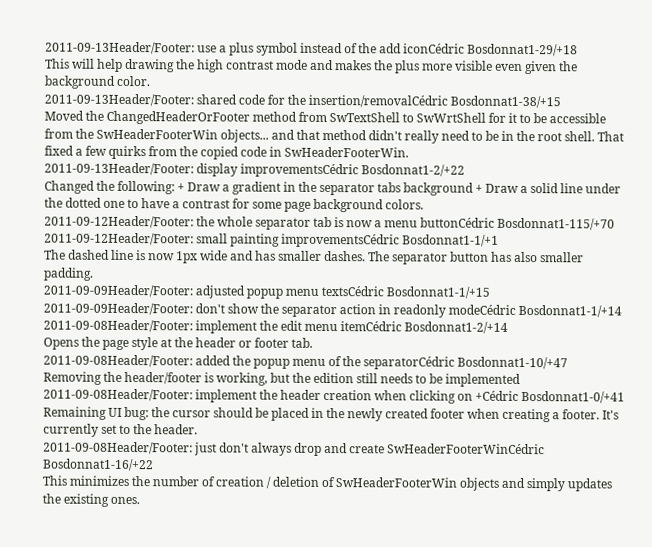2011-09-13Header/Footer: use a plus symbol instead of the add iconCédric Bosdonnat1-29/+18
This will help drawing the high contrast mode and makes the plus more visible even given the background color.
2011-09-13Header/Footer: shared code for the insertion/removalCédric Bosdonnat1-38/+15
Moved the ChangedHeaderOrFooter method from SwTextShell to SwWrtShell for it to be accessible from the SwHeaderFooterWin objects... and that method didn't really need to be in the root shell. That fixed a few quirks from the copied code in SwHeaderFooterWin.
2011-09-13Header/Footer: display improvementsCédric Bosdonnat1-2/+22
Changed the following: + Draw a gradient in the separator tabs background + Draw a solid line under the dotted one to have a contrast for some page background colors.
2011-09-12Header/Footer: the whole separator tab is now a menu buttonCédric Bosdonnat1-115/+70
2011-09-12Header/Footer: small painting improvementsCédric Bosdonnat1-1/+1
The dashed line is now 1px wide and has smaller dashes. The separator button has also smaller padding.
2011-09-09Header/Footer: adjusted popup menu textsCédric Bosdonnat1-1/+15
2011-09-09Header/Footer: don't show the separator action in readonly modeCédric Bosdonnat1-1/+14
2011-09-08Header/Footer: implement the edit menu itemCédric Bosdonnat1-2/+14
Opens the page style at the header or footer tab.
2011-09-08Header/Footer: added the popup menu of the separatorCédric Bosdonnat1-10/+47
Removing the header/footer is working, but the edition still needs to be implemented
2011-09-08Header/Footer: implement the header creation when clicking on +Cédric Bosdonnat1-0/+41
Remaining UI bug: the cursor should be placed in the newly created footer when creating a footer. It's currently set to the header.
2011-09-08Header/Footer: just don't always drop and create SwHeaderFooterWinCédric Bosdonnat1-16/+22
This minimizes the number of creation / deletion of SwHeaderFooterWin objects and simply updates the existing ones.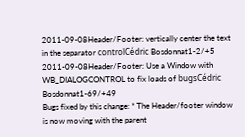2011-09-08Header/Footer: vertically center the text in the separator controlCédric Bosdonnat1-2/+5
2011-09-08Header/Footer: Use a Window with WB_DIALOGCONTROL to fix loads of bugsCédric Bosdonnat1-69/+49
Bugs fixed by this change: * The Header/footer window is now moving with the parent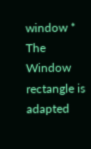window * The Window rectangle is adapted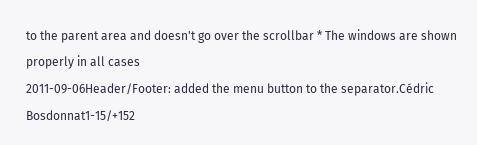to the parent area and doesn't go over the scrollbar * The windows are shown properly in all cases
2011-09-06Header/Footer: added the menu button to the separator.Cédric Bosdonnat1-15/+152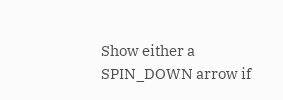Show either a SPIN_DOWN arrow if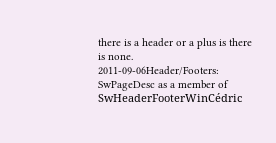there is a header or a plus is there is none.
2011-09-06Header/Footers: SwPageDesc as a member of SwHeaderFooterWinCédric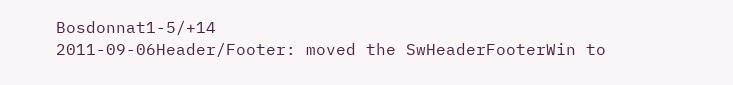Bosdonnat1-5/+14
2011-09-06Header/Footer: moved the SwHeaderFooterWin to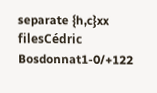separate {h,c}xx filesCédric Bosdonnat1-0/+122